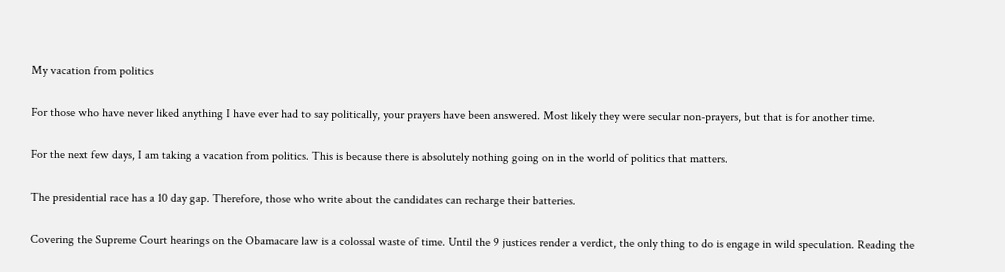My vacation from politics

For those who have never liked anything I have ever had to say politically, your prayers have been answered. Most likely they were secular non-prayers, but that is for another time.

For the next few days, I am taking a vacation from politics. This is because there is absolutely nothing going on in the world of politics that matters.

The presidential race has a 10 day gap. Therefore, those who write about the candidates can recharge their batteries.

Covering the Supreme Court hearings on the Obamacare law is a colossal waste of time. Until the 9 justices render a verdict, the only thing to do is engage in wild speculation. Reading the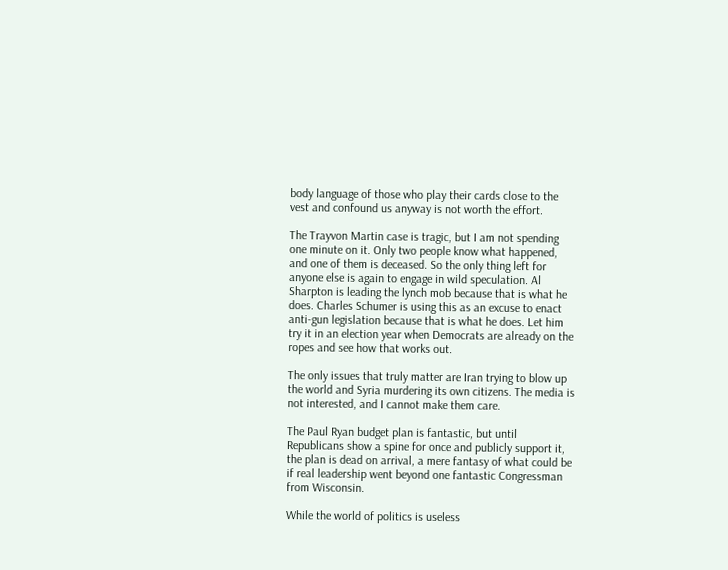body language of those who play their cards close to the vest and confound us anyway is not worth the effort.

The Trayvon Martin case is tragic, but I am not spending one minute on it. Only two people know what happened, and one of them is deceased. So the only thing left for anyone else is again to engage in wild speculation. Al Sharpton is leading the lynch mob because that is what he does. Charles Schumer is using this as an excuse to enact anti-gun legislation because that is what he does. Let him try it in an election year when Democrats are already on the ropes and see how that works out.

The only issues that truly matter are Iran trying to blow up the world and Syria murdering its own citizens. The media is not interested, and I cannot make them care.

The Paul Ryan budget plan is fantastic, but until Republicans show a spine for once and publicly support it, the plan is dead on arrival, a mere fantasy of what could be if real leadership went beyond one fantastic Congressman from Wisconsin.

While the world of politics is useless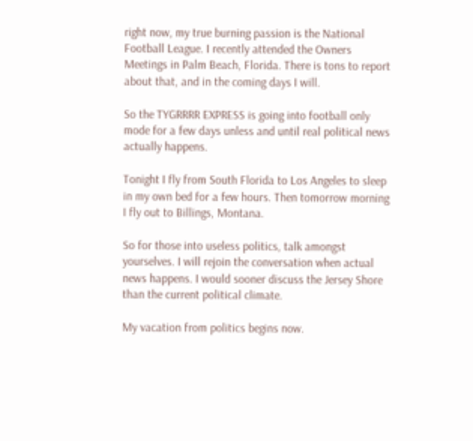right now, my true burning passion is the National Football League. I recently attended the Owners Meetings in Palm Beach, Florida. There is tons to report about that, and in the coming days I will.

So the TYGRRRR EXPRESS is going into football only mode for a few days unless and until real political news actually happens.

Tonight I fly from South Florida to Los Angeles to sleep in my own bed for a few hours. Then tomorrow morning I fly out to Billings, Montana.

So for those into useless politics, talk amongst yourselves. I will rejoin the conversation when actual news happens. I would sooner discuss the Jersey Shore than the current political climate.

My vacation from politics begins now.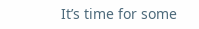It’s time for some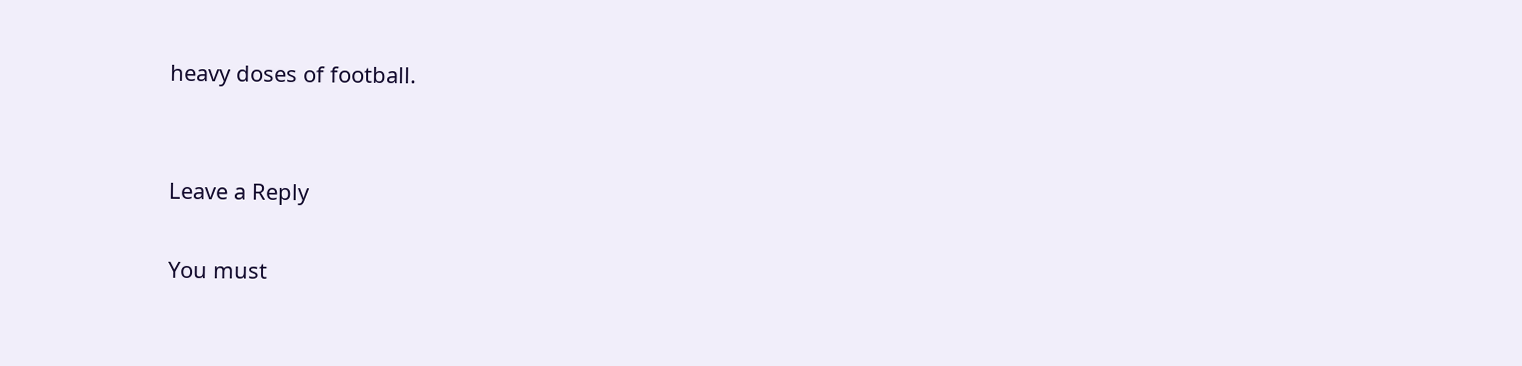heavy doses of football.


Leave a Reply

You must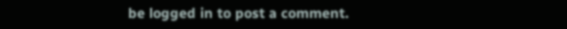be logged in to post a comment.